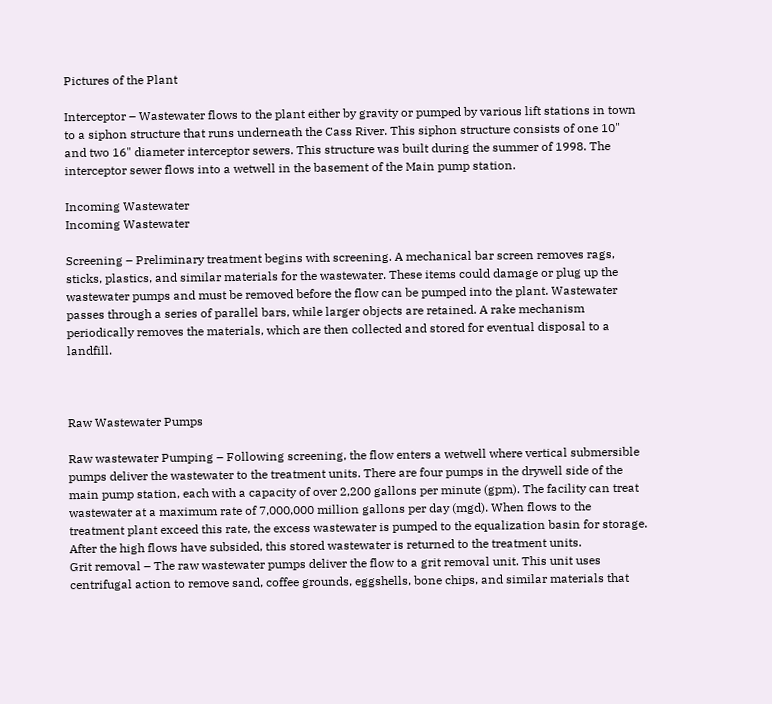Pictures of the Plant

Interceptor – Wastewater flows to the plant either by gravity or pumped by various lift stations in town to a siphon structure that runs underneath the Cass River. This siphon structure consists of one 10" and two 16" diameter interceptor sewers. This structure was built during the summer of 1998. The interceptor sewer flows into a wetwell in the basement of the Main pump station.

Incoming Wastewater
Incoming Wastewater

Screening – Preliminary treatment begins with screening. A mechanical bar screen removes rags, sticks, plastics, and similar materials for the wastewater. These items could damage or plug up the wastewater pumps and must be removed before the flow can be pumped into the plant. Wastewater passes through a series of parallel bars, while larger objects are retained. A rake mechanism periodically removes the materials, which are then collected and stored for eventual disposal to a landfill.



Raw Wastewater Pumps

Raw wastewater Pumping – Following screening, the flow enters a wetwell where vertical submersible pumps deliver the wastewater to the treatment units. There are four pumps in the drywell side of the main pump station, each with a capacity of over 2,200 gallons per minute (gpm). The facility can treat wastewater at a maximum rate of 7,000,000 million gallons per day (mgd). When flows to the treatment plant exceed this rate, the excess wastewater is pumped to the equalization basin for storage. After the high flows have subsided, this stored wastewater is returned to the treatment units.
Grit removal – The raw wastewater pumps deliver the flow to a grit removal unit. This unit uses centrifugal action to remove sand, coffee grounds, eggshells, bone chips, and similar materials that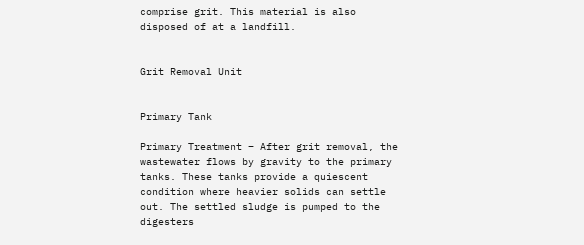comprise grit. This material is also disposed of at a landfill.


Grit Removal Unit


Primary Tank

Primary Treatment – After grit removal, the wastewater flows by gravity to the primary tanks. These tanks provide a quiescent condition where heavier solids can settle out. The settled sludge is pumped to the digesters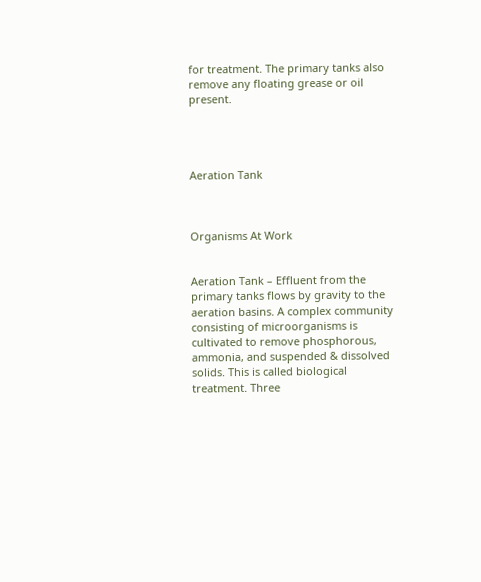for treatment. The primary tanks also remove any floating grease or oil present.




Aeration Tank



Organisms At Work


Aeration Tank – Effluent from the primary tanks flows by gravity to the aeration basins. A complex community consisting of microorganisms is cultivated to remove phosphorous, ammonia, and suspended & dissolved solids. This is called biological treatment. Three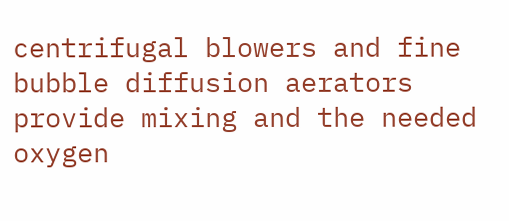centrifugal blowers and fine bubble diffusion aerators provide mixing and the needed oxygen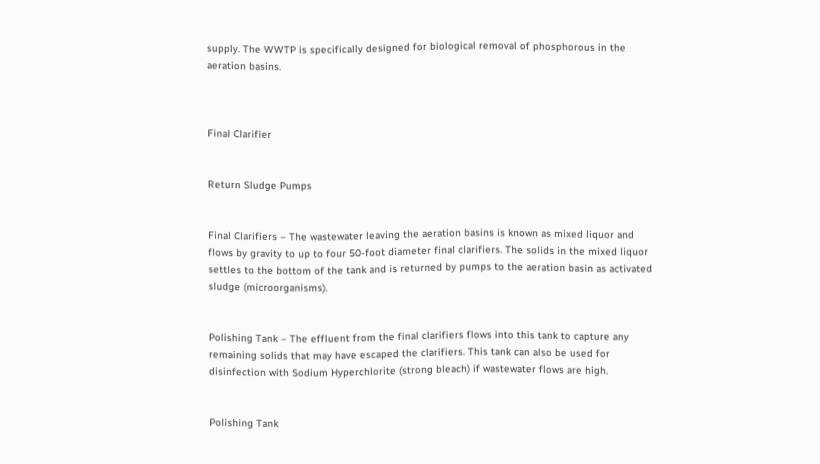supply. The WWTP is specifically designed for biological removal of phosphorous in the aeration basins.



Final Clarifier


Return Sludge Pumps


Final Clarifiers – The wastewater leaving the aeration basins is known as mixed liquor and flows by gravity to up to four 50-foot diameter final clarifiers. The solids in the mixed liquor settles to the bottom of the tank and is returned by pumps to the aeration basin as activated sludge (microorganisms).


Polishing Tank – The effluent from the final clarifiers flows into this tank to capture any remaining solids that may have escaped the clarifiers. This tank can also be used for disinfection with Sodium Hyperchlorite (strong bleach) if wastewater flows are high.


Polishing Tank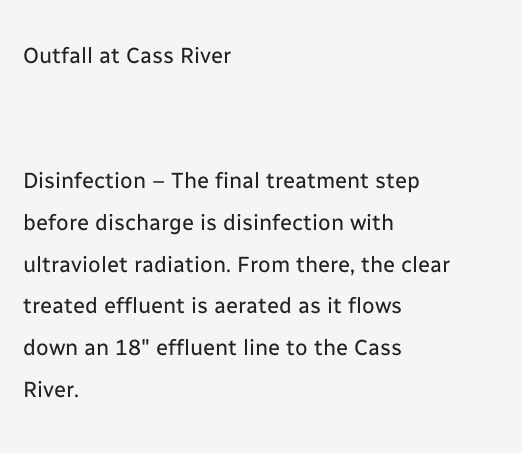Outfall at Cass River


Disinfection – The final treatment step before discharge is disinfection with ultraviolet radiation. From there, the clear treated effluent is aerated as it flows down an 18" effluent line to the Cass River.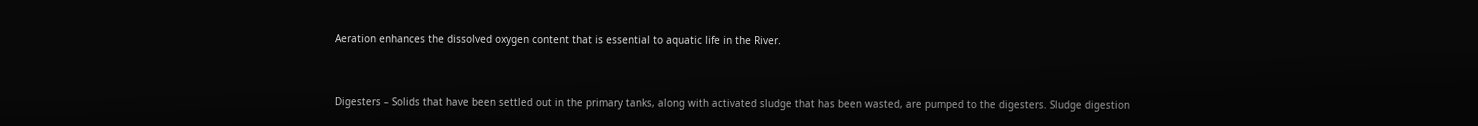Aeration enhances the dissolved oxygen content that is essential to aquatic life in the River.


Digesters – Solids that have been settled out in the primary tanks, along with activated sludge that has been wasted, are pumped to the digesters. Sludge digestion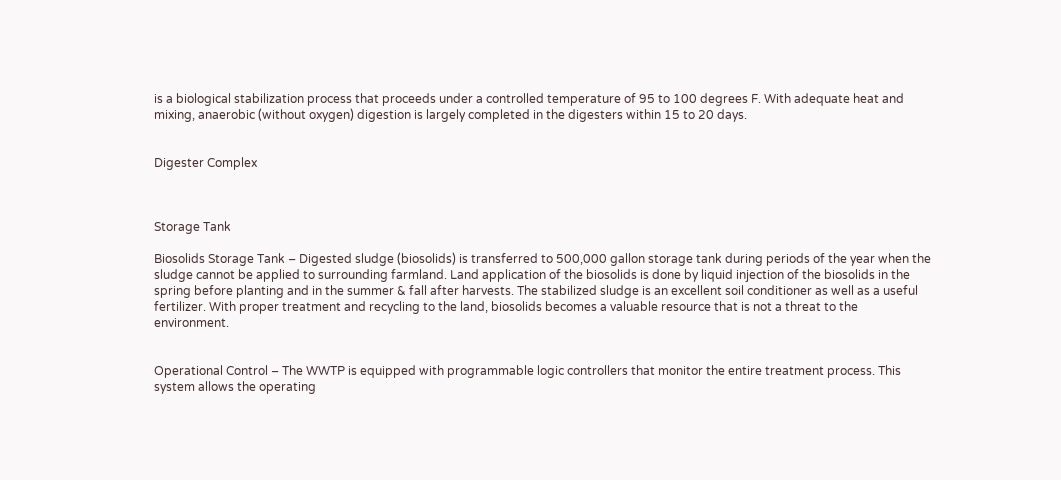is a biological stabilization process that proceeds under a controlled temperature of 95 to 100 degrees F. With adequate heat and mixing, anaerobic (without oxygen) digestion is largely completed in the digesters within 15 to 20 days.


Digester Complex



Storage Tank

Biosolids Storage Tank – Digested sludge (biosolids) is transferred to 500,000 gallon storage tank during periods of the year when the sludge cannot be applied to surrounding farmland. Land application of the biosolids is done by liquid injection of the biosolids in the spring before planting and in the summer & fall after harvests. The stabilized sludge is an excellent soil conditioner as well as a useful fertilizer. With proper treatment and recycling to the land, biosolids becomes a valuable resource that is not a threat to the environment.


Operational Control – The WWTP is equipped with programmable logic controllers that monitor the entire treatment process. This system allows the operating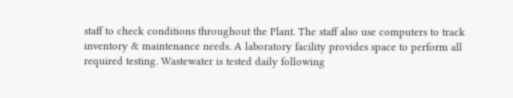staff to check conditions throughout the Plant. The staff also use computers to track inventory & maintenance needs. A laboratory facility provides space to perform all required testing. Wastewater is tested daily following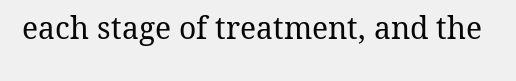each stage of treatment, and the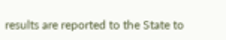results are reported to the State to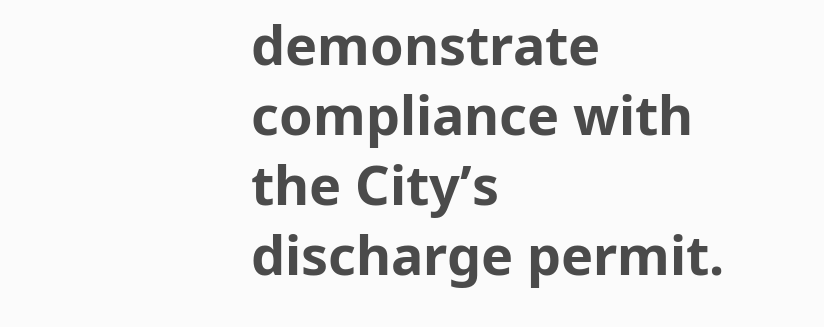demonstrate compliance with the City’s discharge permit.